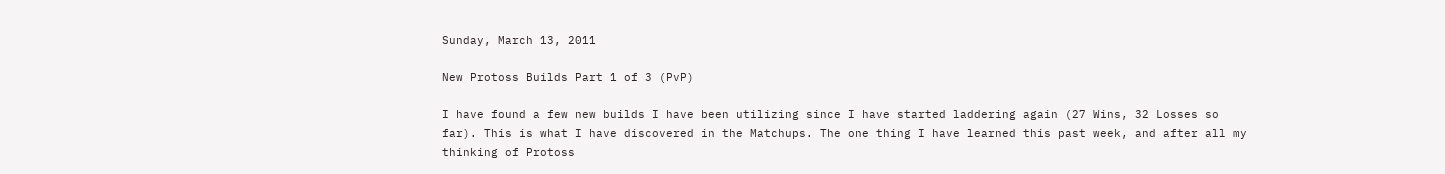Sunday, March 13, 2011

New Protoss Builds Part 1 of 3 (PvP)

I have found a few new builds I have been utilizing since I have started laddering again (27 Wins, 32 Losses so far). This is what I have discovered in the Matchups. The one thing I have learned this past week, and after all my thinking of Protoss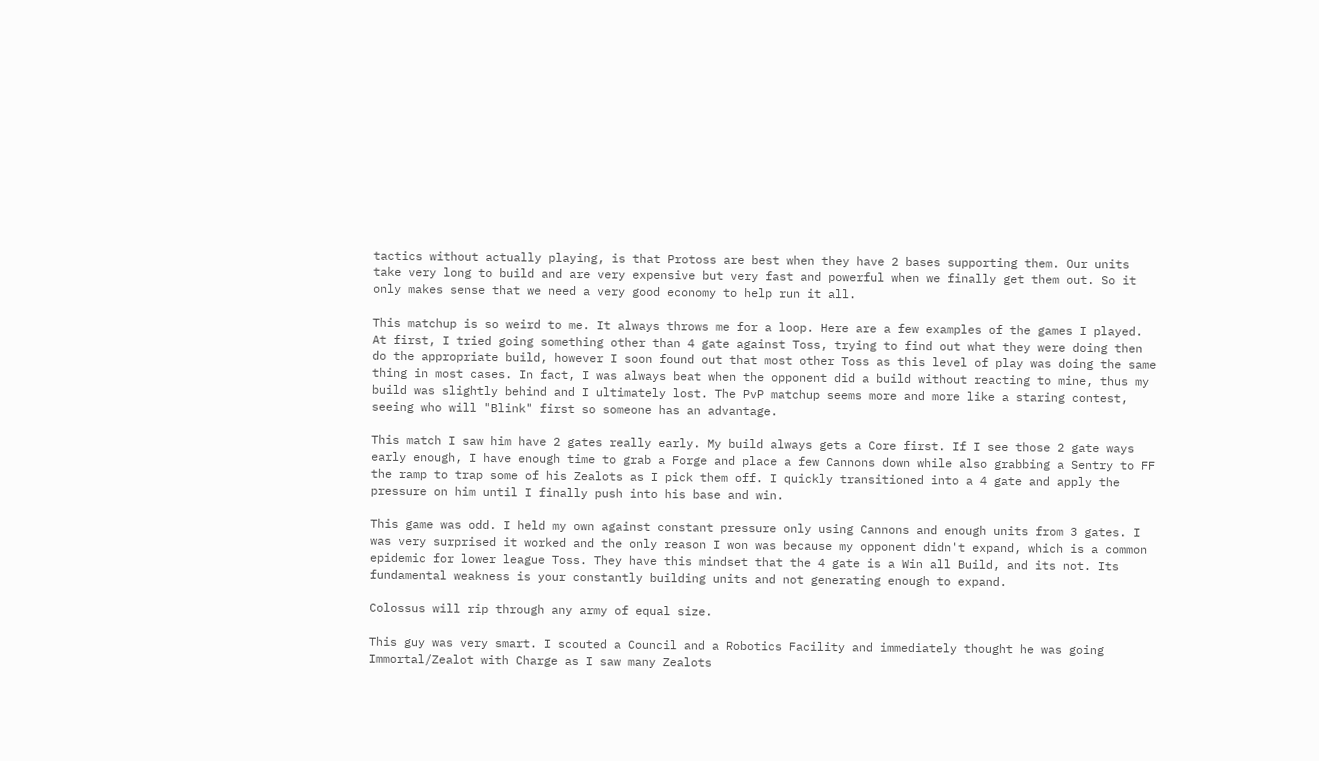tactics without actually playing, is that Protoss are best when they have 2 bases supporting them. Our units take very long to build and are very expensive but very fast and powerful when we finally get them out. So it only makes sense that we need a very good economy to help run it all.

This matchup is so weird to me. It always throws me for a loop. Here are a few examples of the games I played. At first, I tried going something other than 4 gate against Toss, trying to find out what they were doing then do the appropriate build, however I soon found out that most other Toss as this level of play was doing the same thing in most cases. In fact, I was always beat when the opponent did a build without reacting to mine, thus my build was slightly behind and I ultimately lost. The PvP matchup seems more and more like a staring contest, seeing who will "Blink" first so someone has an advantage.

This match I saw him have 2 gates really early. My build always gets a Core first. If I see those 2 gate ways early enough, I have enough time to grab a Forge and place a few Cannons down while also grabbing a Sentry to FF the ramp to trap some of his Zealots as I pick them off. I quickly transitioned into a 4 gate and apply the pressure on him until I finally push into his base and win.

This game was odd. I held my own against constant pressure only using Cannons and enough units from 3 gates. I was very surprised it worked and the only reason I won was because my opponent didn't expand, which is a common epidemic for lower league Toss. They have this mindset that the 4 gate is a Win all Build, and its not. Its fundamental weakness is your constantly building units and not generating enough to expand.

Colossus will rip through any army of equal size.

This guy was very smart. I scouted a Council and a Robotics Facility and immediately thought he was going Immortal/Zealot with Charge as I saw many Zealots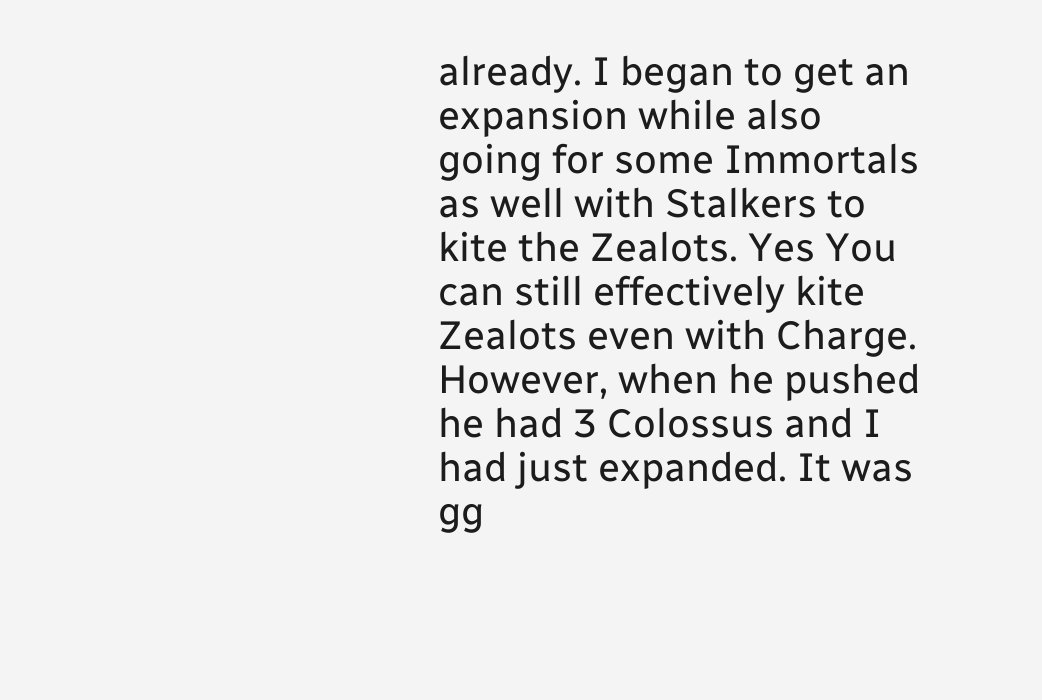already. I began to get an expansion while also going for some Immortals as well with Stalkers to kite the Zealots. Yes You can still effectively kite Zealots even with Charge. However, when he pushed he had 3 Colossus and I had just expanded. It was gg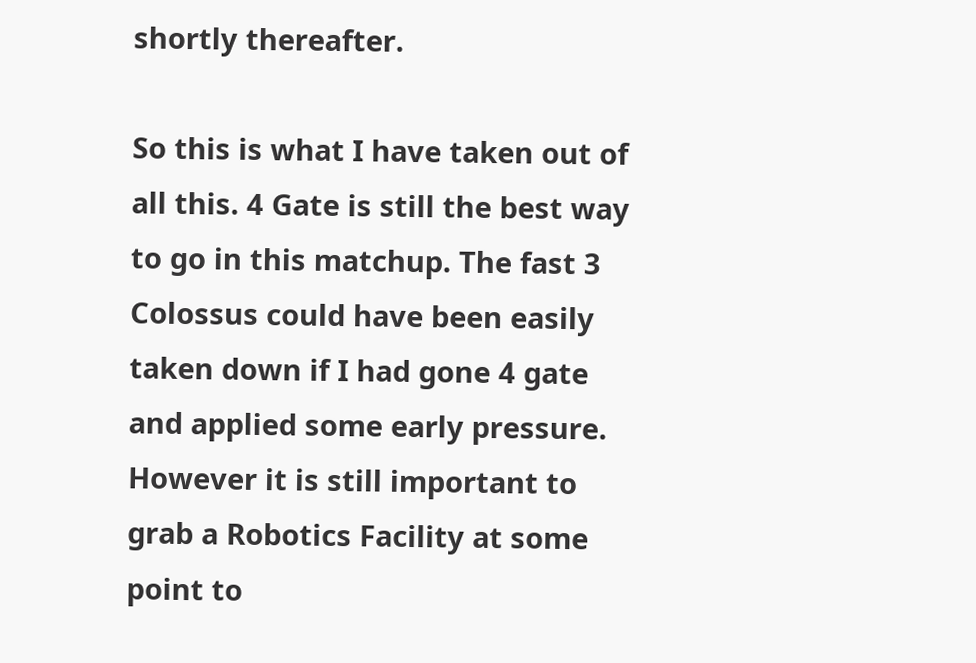shortly thereafter.

So this is what I have taken out of all this. 4 Gate is still the best way to go in this matchup. The fast 3 Colossus could have been easily taken down if I had gone 4 gate and applied some early pressure. However it is still important to grab a Robotics Facility at some point to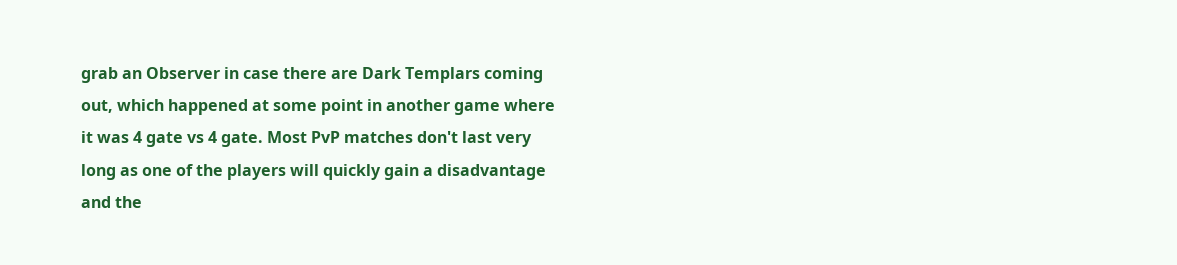grab an Observer in case there are Dark Templars coming out, which happened at some point in another game where it was 4 gate vs 4 gate. Most PvP matches don't last very long as one of the players will quickly gain a disadvantage and the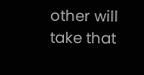other will take that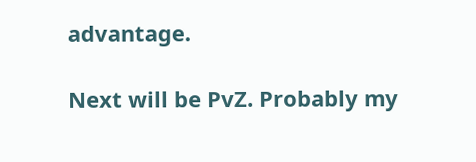advantage.

Next will be PvZ. Probably my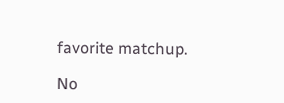favorite matchup.

No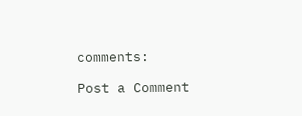comments:

Post a Comment